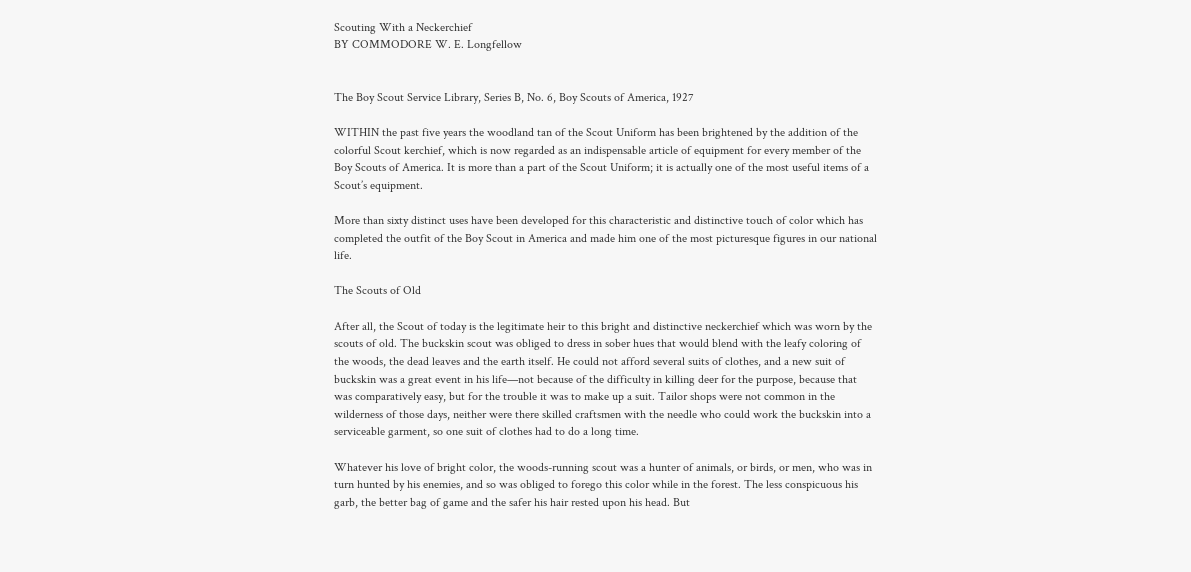Scouting With a Neckerchief
BY COMMODORE W. E. Longfellow


The Boy Scout Service Library, Series B, No. 6, Boy Scouts of America, 1927

WITHIN the past five years the woodland tan of the Scout Uniform has been brightened by the addition of the colorful Scout kerchief, which is now regarded as an indispensable article of equipment for every member of the Boy Scouts of America. It is more than a part of the Scout Uniform; it is actually one of the most useful items of a Scout’s equipment.

More than sixty distinct uses have been developed for this characteristic and distinctive touch of color which has completed the outfit of the Boy Scout in America and made him one of the most picturesque figures in our national life.

The Scouts of Old

After all, the Scout of today is the legitimate heir to this bright and distinctive neckerchief which was worn by the scouts of old. The buckskin scout was obliged to dress in sober hues that would blend with the leafy coloring of the woods, the dead leaves and the earth itself. He could not afford several suits of clothes, and a new suit of buckskin was a great event in his life—not because of the difficulty in killing deer for the purpose, because that was comparatively easy, but for the trouble it was to make up a suit. Tailor shops were not common in the wilderness of those days, neither were there skilled craftsmen with the needle who could work the buckskin into a serviceable garment, so one suit of clothes had to do a long time.

Whatever his love of bright color, the woods-running scout was a hunter of animals, or birds, or men, who was in turn hunted by his enemies, and so was obliged to forego this color while in the forest. The less conspicuous his garb, the better bag of game and the safer his hair rested upon his head. But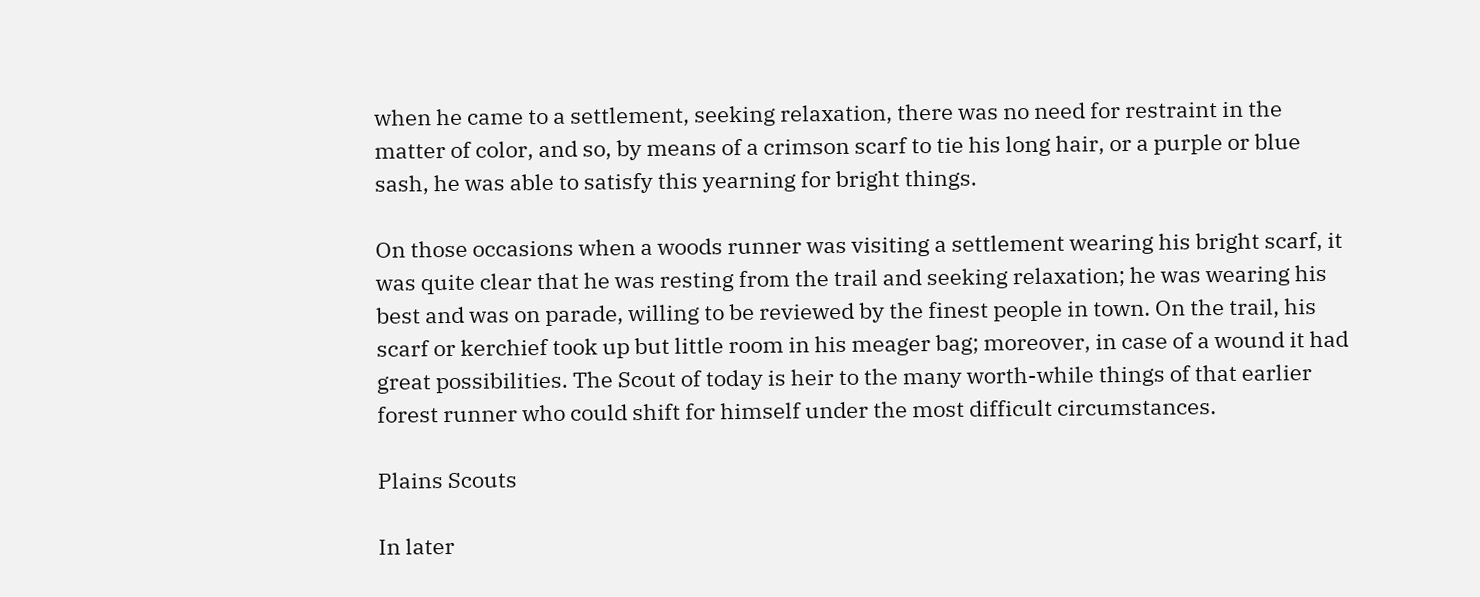when he came to a settlement, seeking relaxation, there was no need for restraint in the matter of color, and so, by means of a crimson scarf to tie his long hair, or a purple or blue sash, he was able to satisfy this yearning for bright things.

On those occasions when a woods runner was visiting a settlement wearing his bright scarf, it was quite clear that he was resting from the trail and seeking relaxation; he was wearing his best and was on parade, willing to be reviewed by the finest people in town. On the trail, his scarf or kerchief took up but little room in his meager bag; moreover, in case of a wound it had great possibilities. The Scout of today is heir to the many worth-while things of that earlier forest runner who could shift for himself under the most difficult circumstances.

Plains Scouts

In later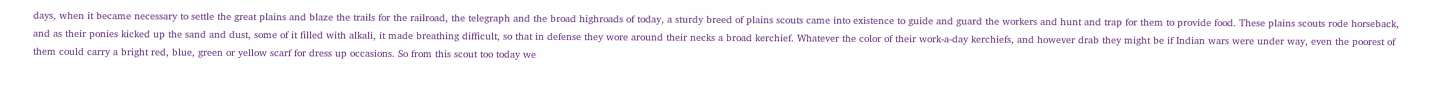days, when it became necessary to settle the great plains and blaze the trails for the railroad, the telegraph and the broad highroads of today, a sturdy breed of plains scouts came into existence to guide and guard the workers and hunt and trap for them to provide food. These plains scouts rode horseback, and as their ponies kicked up the sand and dust, some of it filled with alkali, it made breathing difficult, so that in defense they wore around their necks a broad kerchief. Whatever the color of their work-a-day kerchiefs, and however drab they might be if Indian wars were under way, even the poorest of them could carry a bright red, blue, green or yellow scarf for dress up occasions. So from this scout too today we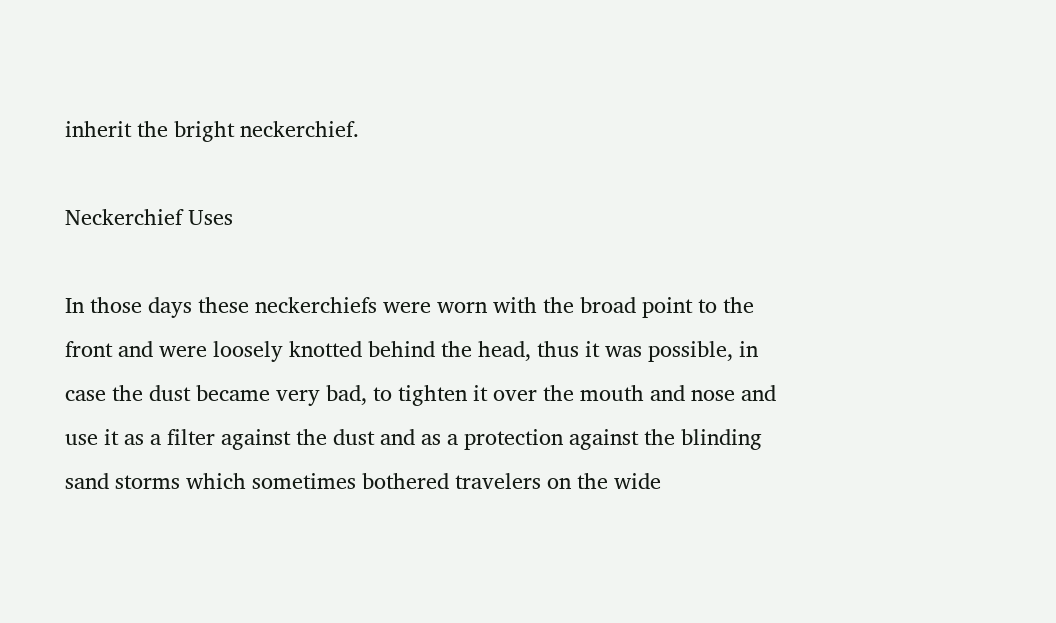inherit the bright neckerchief.

Neckerchief Uses

In those days these neckerchiefs were worn with the broad point to the front and were loosely knotted behind the head, thus it was possible, in case the dust became very bad, to tighten it over the mouth and nose and use it as a filter against the dust and as a protection against the blinding sand storms which sometimes bothered travelers on the wide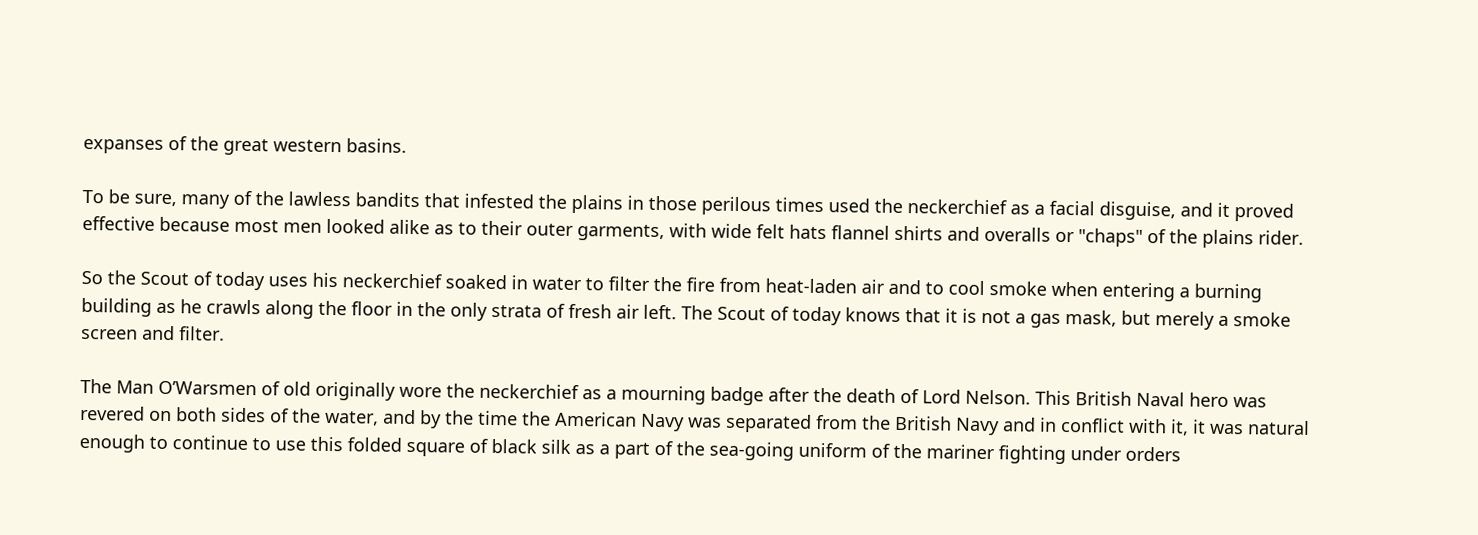expanses of the great western basins.

To be sure, many of the lawless bandits that infested the plains in those perilous times used the neckerchief as a facial disguise, and it proved effective because most men looked alike as to their outer garments, with wide felt hats flannel shirts and overalls or "chaps" of the plains rider.

So the Scout of today uses his neckerchief soaked in water to filter the fire from heat-laden air and to cool smoke when entering a burning building as he crawls along the floor in the only strata of fresh air left. The Scout of today knows that it is not a gas mask, but merely a smoke screen and filter.

The Man O’Warsmen of old originally wore the neckerchief as a mourning badge after the death of Lord Nelson. This British Naval hero was revered on both sides of the water, and by the time the American Navy was separated from the British Navy and in conflict with it, it was natural enough to continue to use this folded square of black silk as a part of the sea-going uniform of the mariner fighting under orders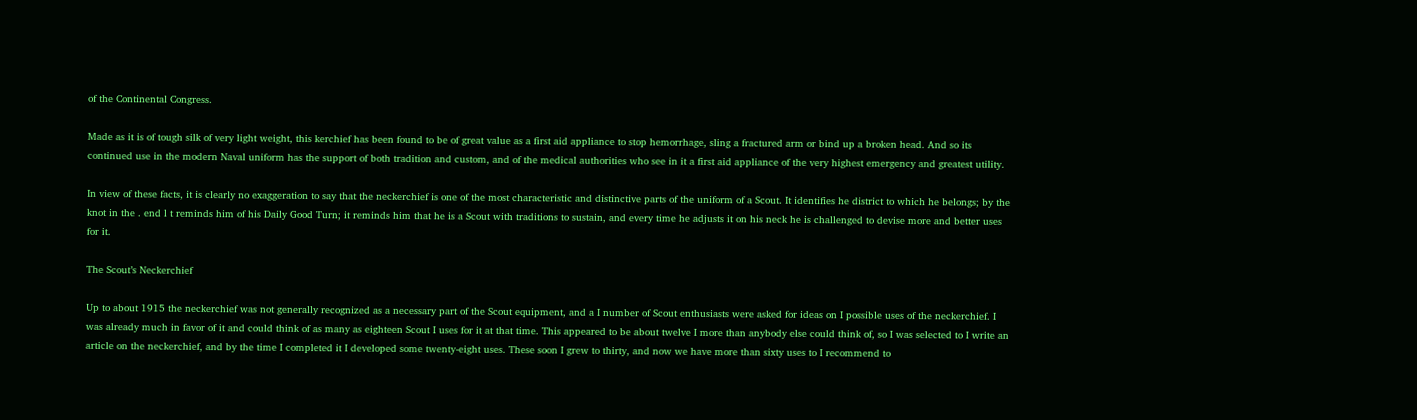of the Continental Congress.

Made as it is of tough silk of very light weight, this kerchief has been found to be of great value as a first aid appliance to stop hemorrhage, sling a fractured arm or bind up a broken head. And so its continued use in the modern Naval uniform has the support of both tradition and custom, and of the medical authorities who see in it a first aid appliance of the very highest emergency and greatest utility.

In view of these facts, it is clearly no exaggeration to say that the neckerchief is one of the most characteristic and distinctive parts of the uniform of a Scout. It identifies he district to which he belongs; by the knot in the . end l t reminds him of his Daily Good Turn; it reminds him that he is a Scout with traditions to sustain, and every time he adjusts it on his neck he is challenged to devise more and better uses for it.

The Scout’s Neckerchief

Up to about 1915 the neckerchief was not generally recognized as a necessary part of the Scout equipment, and a I number of Scout enthusiasts were asked for ideas on I possible uses of the neckerchief. I was already much in favor of it and could think of as many as eighteen Scout I uses for it at that time. This appeared to be about twelve I more than anybody else could think of, so I was selected to I write an article on the neckerchief, and by the time I completed it I developed some twenty-eight uses. These soon I grew to thirty, and now we have more than sixty uses to I recommend to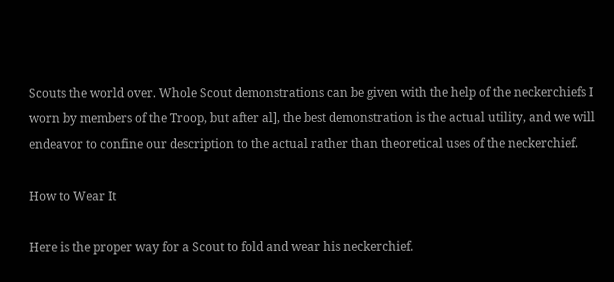Scouts the world over. Whole Scout demonstrations can be given with the help of the neckerchiefs I worn by members of the Troop, but after al], the best demonstration is the actual utility, and we will endeavor to confine our description to the actual rather than theoretical uses of the neckerchief.

How to Wear It

Here is the proper way for a Scout to fold and wear his neckerchief.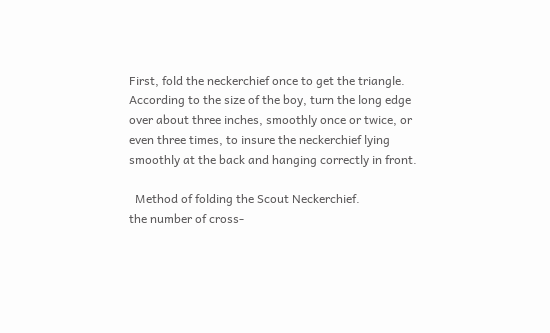First, fold the neckerchief once to get the triangle. According to the size of the boy, turn the long edge over about three inches, smoothly once or twice, or even three times, to insure the neckerchief lying smoothly at the back and hanging correctly in front.

  Method of folding the Scout Neckerchief.
the number of cross-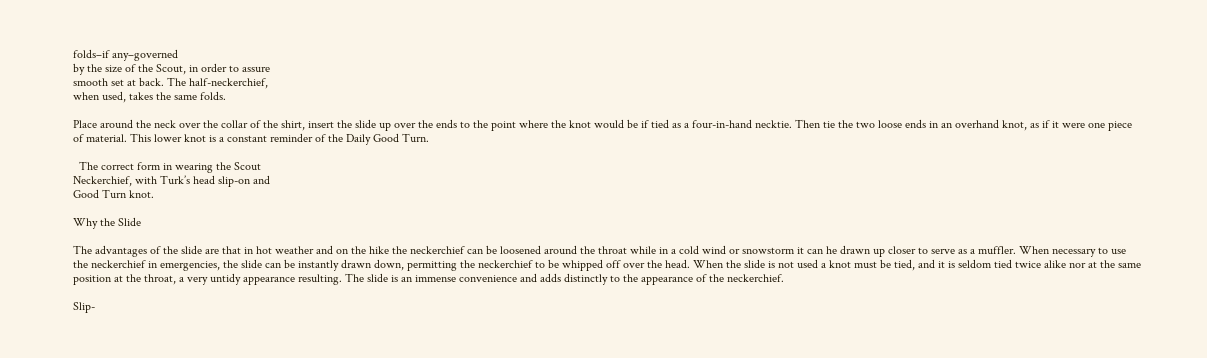folds–if any–governed
by the size of the Scout, in order to assure
smooth set at back. The half-neckerchief,
when used, takes the same folds.

Place around the neck over the collar of the shirt, insert the slide up over the ends to the point where the knot would be if tied as a four-in-hand necktie. Then tie the two loose ends in an overhand knot, as if it were one piece of material. This lower knot is a constant reminder of the Daily Good Turn.

  The correct form in wearing the Scout
Neckerchief, with Turk’s head slip-on and
Good Turn knot.

Why the Slide

The advantages of the slide are that in hot weather and on the hike the neckerchief can be loosened around the throat while in a cold wind or snowstorm it can he drawn up closer to serve as a muffler. When necessary to use the neckerchief in emergencies, the slide can be instantly drawn down, permitting the neckerchief to be whipped off over the head. When the slide is not used a knot must be tied, and it is seldom tied twice alike nor at the same position at the throat, a very untidy appearance resulting. The slide is an immense convenience and adds distinctly to the appearance of the neckerchief.

Slip-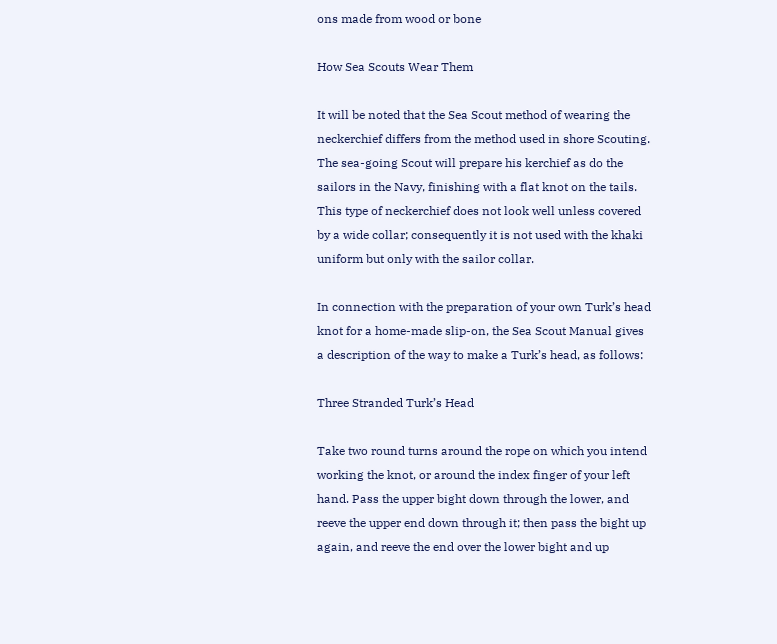ons made from wood or bone

How Sea Scouts Wear Them

It will be noted that the Sea Scout method of wearing the neckerchief differs from the method used in shore Scouting. The sea-going Scout will prepare his kerchief as do the sailors in the Navy, finishing with a flat knot on the tails. This type of neckerchief does not look well unless covered by a wide collar; consequently it is not used with the khaki uniform but only with the sailor collar.

In connection with the preparation of your own Turk’s head knot for a home-made slip-on, the Sea Scout Manual gives a description of the way to make a Turk’s head, as follows:

Three Stranded Turk’s Head

Take two round turns around the rope on which you intend working the knot, or around the index finger of your left hand. Pass the upper bight down through the lower, and reeve the upper end down through it; then pass the bight up again, and reeve the end over the lower bight and up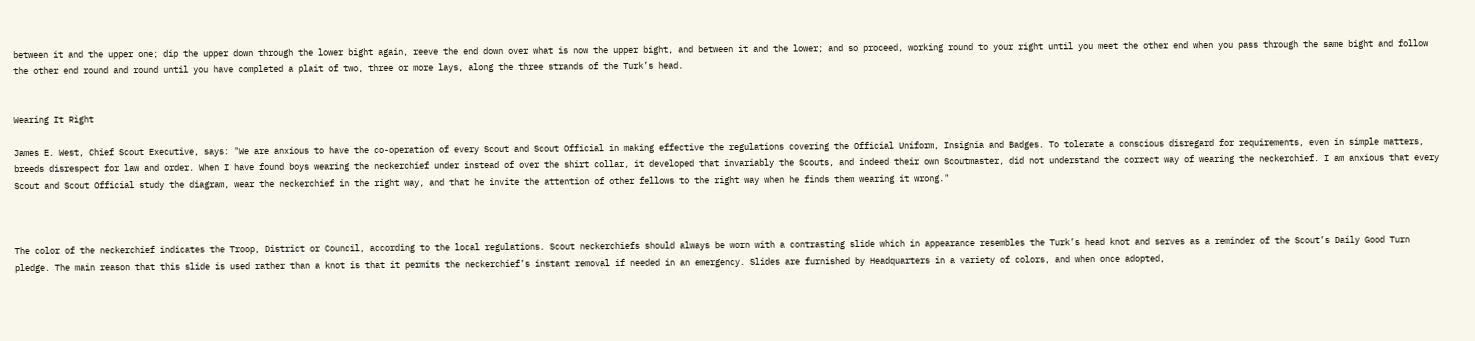between it and the upper one; dip the upper down through the lower bight again, reeve the end down over what is now the upper bight, and between it and the lower; and so proceed, working round to your right until you meet the other end when you pass through the same bight and follow the other end round and round until you have completed a plait of two, three or more lays, along the three strands of the Turk’s head.


Wearing It Right

James E. West, Chief Scout Executive, says: "We are anxious to have the co-operation of every Scout and Scout Official in making effective the regulations covering the Official Uniform, Insignia and Badges. To tolerate a conscious disregard for requirements, even in simple matters, breeds disrespect for law and order. When I have found boys wearing the neckerchief under instead of over the shirt collar, it developed that invariably the Scouts, and indeed their own Scoutmaster, did not understand the correct way of wearing the neckerchief. I am anxious that every Scout and Scout Official study the diagram, wear the neckerchief in the right way, and that he invite the attention of other fellows to the right way when he finds them wearing it wrong."



The color of the neckerchief indicates the Troop, District or Council, according to the local regulations. Scout neckerchiefs should always be worn with a contrasting slide which in appearance resembles the Turk’s head knot and serves as a reminder of the Scout’s Daily Good Turn pledge. The main reason that this slide is used rather than a knot is that it permits the neckerchief’s instant removal if needed in an emergency. Slides are furnished by Headquarters in a variety of colors, and when once adopted,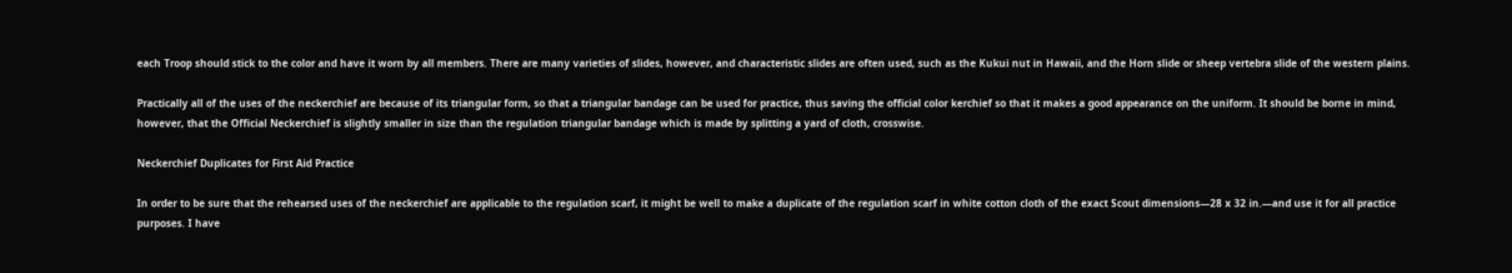each Troop should stick to the color and have it worn by all members. There are many varieties of slides, however, and characteristic slides are often used, such as the Kukui nut in Hawaii, and the Horn slide or sheep vertebra slide of the western plains.

Practically all of the uses of the neckerchief are because of its triangular form, so that a triangular bandage can be used for practice, thus saving the official color kerchief so that it makes a good appearance on the uniform. It should be borne in mind, however, that the Official Neckerchief is slightly smaller in size than the regulation triangular bandage which is made by splitting a yard of cloth, crosswise.

Neckerchief Duplicates for First Aid Practice

In order to be sure that the rehearsed uses of the neckerchief are applicable to the regulation scarf, it might be well to make a duplicate of the regulation scarf in white cotton cloth of the exact Scout dimensions—28 x 32 in.—and use it for all practice purposes. I have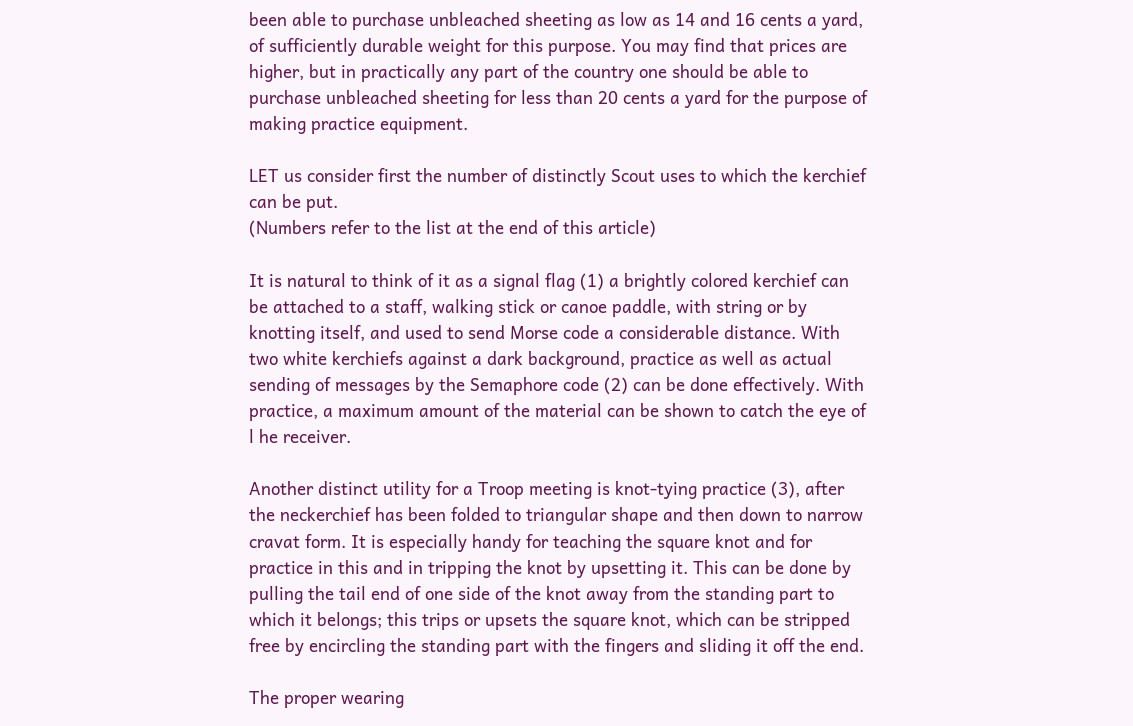been able to purchase unbleached sheeting as low as 14 and 16 cents a yard, of sufficiently durable weight for this purpose. You may find that prices are higher, but in practically any part of the country one should be able to purchase unbleached sheeting for less than 20 cents a yard for the purpose of making practice equipment.

LET us consider first the number of distinctly Scout uses to which the kerchief can be put.
(Numbers refer to the list at the end of this article)

It is natural to think of it as a signal flag (1) a brightly colored kerchief can be attached to a staff, walking stick or canoe paddle, with string or by knotting itself, and used to send Morse code a considerable distance. With two white kerchiefs against a dark background, practice as well as actual sending of messages by the Semaphore code (2) can be done effectively. With practice, a maximum amount of the material can be shown to catch the eye of l he receiver.

Another distinct utility for a Troop meeting is knot-tying practice (3), after the neckerchief has been folded to triangular shape and then down to narrow cravat form. It is especially handy for teaching the square knot and for practice in this and in tripping the knot by upsetting it. This can be done by pulling the tail end of one side of the knot away from the standing part to which it belongs; this trips or upsets the square knot, which can be stripped free by encircling the standing part with the fingers and sliding it off the end.

The proper wearing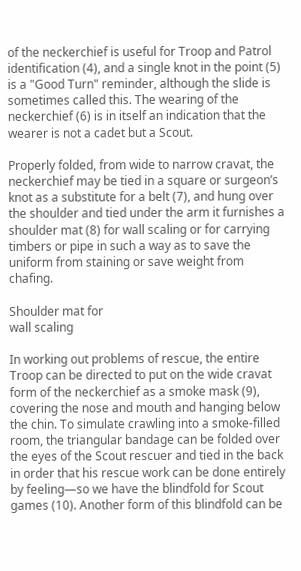of the neckerchief is useful for Troop and Patrol identification (4), and a single knot in the point (5) is a "Good Turn" reminder, although the slide is sometimes called this. The wearing of the neckerchief (6) is in itself an indication that the wearer is not a cadet but a Scout.

Properly folded, from wide to narrow cravat, the neckerchief may be tied in a square or surgeon’s knot as a substitute for a belt (7), and hung over the shoulder and tied under the arm it furnishes a shoulder mat (8) for wall scaling or for carrying timbers or pipe in such a way as to save the uniform from staining or save weight from chafing.

Shoulder mat for
wall scaling

In working out problems of rescue, the entire Troop can be directed to put on the wide cravat form of the neckerchief as a smoke mask (9), covering the nose and mouth and hanging below the chin. To simulate crawling into a smoke-filled room, the triangular bandage can be folded over the eyes of the Scout rescuer and tied in the back in order that his rescue work can be done entirely by feeling—so we have the blindfold for Scout games (10). Another form of this blindfold can be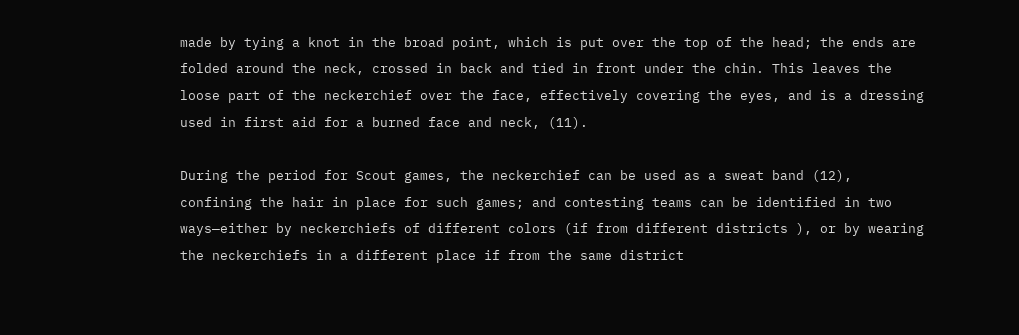made by tying a knot in the broad point, which is put over the top of the head; the ends are folded around the neck, crossed in back and tied in front under the chin. This leaves the loose part of the neckerchief over the face, effectively covering the eyes, and is a dressing used in first aid for a burned face and neck, (11).

During the period for Scout games, the neckerchief can be used as a sweat band (12), confining the hair in place for such games; and contesting teams can be identified in two ways—either by neckerchiefs of different colors (if from different districts ), or by wearing the neckerchiefs in a different place if from the same district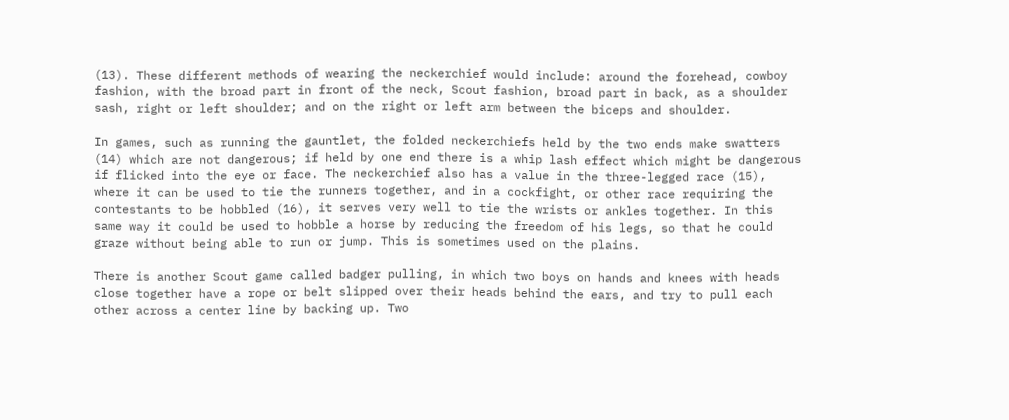(13). These different methods of wearing the neckerchief would include: around the forehead, cowboy fashion, with the broad part in front of the neck, Scout fashion, broad part in back, as a shoulder sash, right or left shoulder; and on the right or left arm between the biceps and shoulder.

In games, such as running the gauntlet, the folded neckerchiefs held by the two ends make swatters (14) which are not dangerous; if held by one end there is a whip lash effect which might be dangerous if flicked into the eye or face. The neckerchief also has a value in the three-legged race (15), where it can be used to tie the runners together, and in a cockfight, or other race requiring the contestants to be hobbled (16), it serves very well to tie the wrists or ankles together. In this same way it could be used to hobble a horse by reducing the freedom of his legs, so that he could graze without being able to run or jump. This is sometimes used on the plains.

There is another Scout game called badger pulling, in which two boys on hands and knees with heads close together have a rope or belt slipped over their heads behind the ears, and try to pull each other across a center line by backing up. Two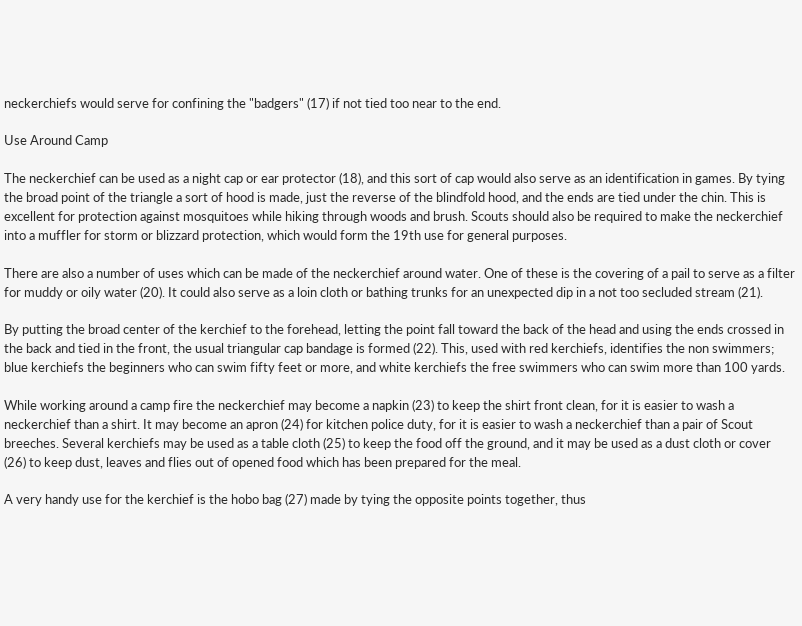neckerchiefs would serve for confining the "badgers" (17) if not tied too near to the end.

Use Around Camp

The neckerchief can be used as a night cap or ear protector (18), and this sort of cap would also serve as an identification in games. By tying the broad point of the triangle a sort of hood is made, just the reverse of the blindfold hood, and the ends are tied under the chin. This is excellent for protection against mosquitoes while hiking through woods and brush. Scouts should also be required to make the neckerchief into a muffler for storm or blizzard protection, which would form the 19th use for general purposes.

There are also a number of uses which can be made of the neckerchief around water. One of these is the covering of a pail to serve as a filter for muddy or oily water (20). It could also serve as a loin cloth or bathing trunks for an unexpected dip in a not too secluded stream (21).

By putting the broad center of the kerchief to the forehead, letting the point fall toward the back of the head and using the ends crossed in the back and tied in the front, the usual triangular cap bandage is formed (22). This, used with red kerchiefs, identifies the non swimmers; blue kerchiefs the beginners who can swim fifty feet or more, and white kerchiefs the free swimmers who can swim more than 100 yards.

While working around a camp fire the neckerchief may become a napkin (23) to keep the shirt front clean, for it is easier to wash a neckerchief than a shirt. It may become an apron (24) for kitchen police duty, for it is easier to wash a neckerchief than a pair of Scout breeches. Several kerchiefs may be used as a table cloth (25) to keep the food off the ground, and it may be used as a dust cloth or cover (26) to keep dust, leaves and flies out of opened food which has been prepared for the meal.

A very handy use for the kerchief is the hobo bag (27) made by tying the opposite points together, thus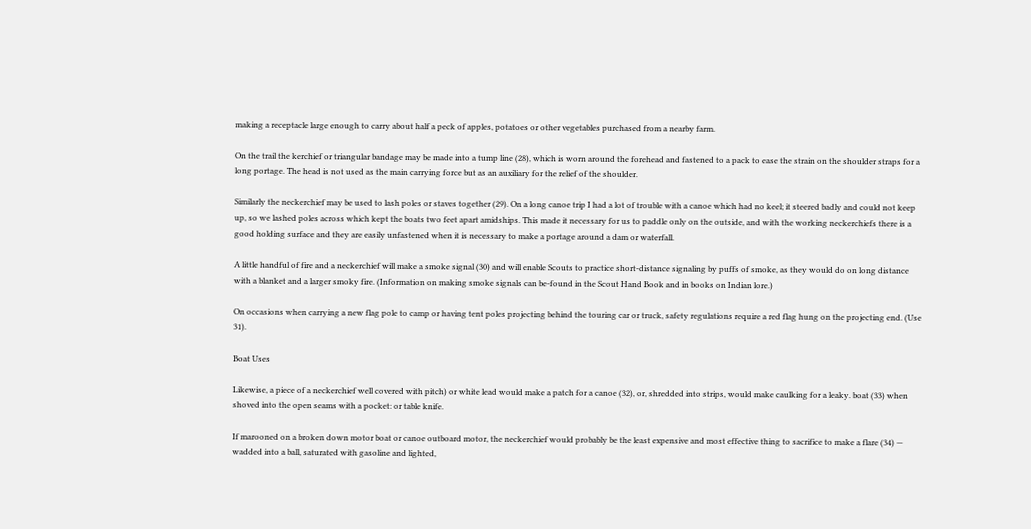making a receptacle large enough to carry about half a peck of apples, potatoes or other vegetables purchased from a nearby farm.

On the trail the kerchief or triangular bandage may be made into a tump line (28), which is worn around the forehead and fastened to a pack to ease the strain on the shoulder straps for a long portage. The head is not used as the main carrying force but as an auxiliary for the relief of the shoulder.

Similarly the neckerchief may be used to lash poles or staves together (29). On a long canoe trip I had a lot of trouble with a canoe which had no keel; it steered badly and could not keep up, so we lashed poles across which kept the boats two feet apart amidships. This made it necessary for us to paddle only on the outside, and with the working neckerchiefs there is a good holding surface and they are easily unfastened when it is necessary to make a portage around a dam or waterfall.

A little handful of fire and a neckerchief will make a smoke signal (30) and will enable Scouts to practice short-distance signaling by puffs of smoke, as they would do on long distance with a blanket and a larger smoky fire. (Information on making smoke signals can be-found in the Scout Hand Book and in books on Indian lore.)

On occasions when carrying a new flag pole to camp or having tent poles projecting behind the touring car or truck, safety regulations require a red flag hung on the projecting end. (Use 31).

Boat Uses

Likewise, a piece of a neckerchief well covered with pitch) or white lead would make a patch for a canoe (32), or, shredded into strips, would make caulking for a leaky. boat (33) when shoved into the open seams with a pocket: or table knife.

If marooned on a broken down motor boat or canoe outboard motor, the neckerchief would probably be the least expensive and most effective thing to sacrifice to make a flare (34) — wadded into a ball, saturated with gasoline and lighted,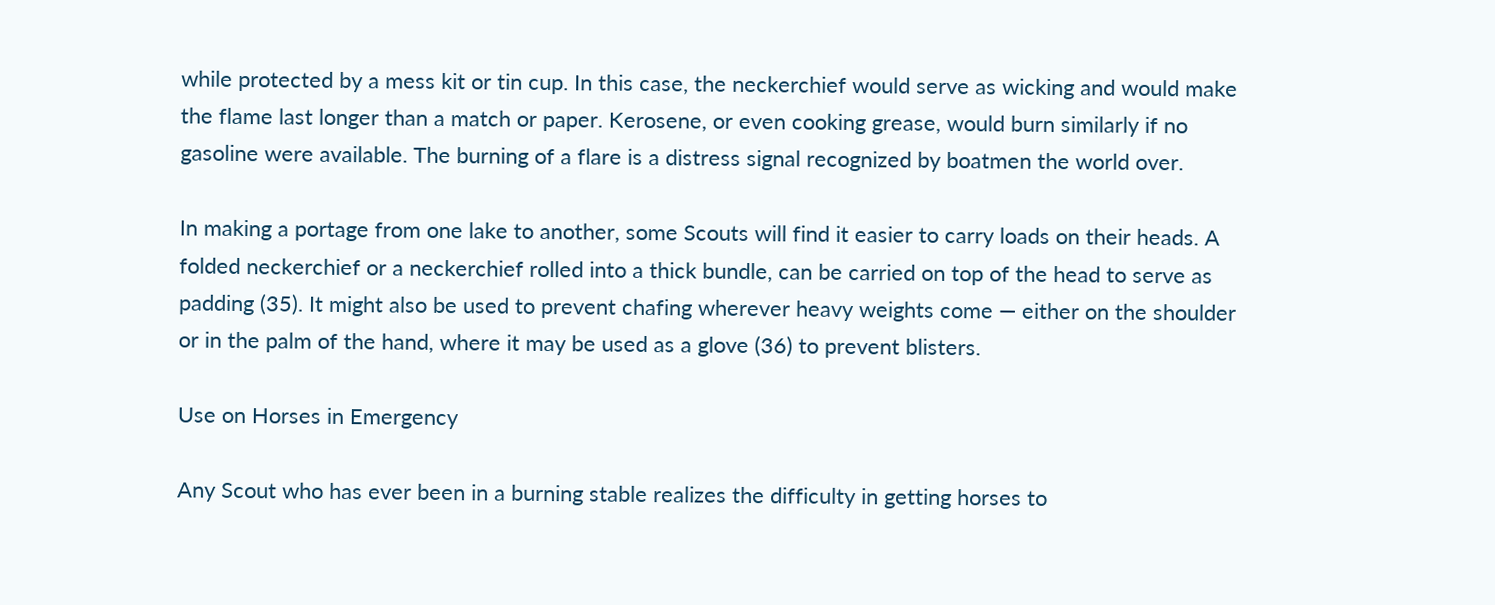while protected by a mess kit or tin cup. In this case, the neckerchief would serve as wicking and would make the flame last longer than a match or paper. Kerosene, or even cooking grease, would burn similarly if no gasoline were available. The burning of a flare is a distress signal recognized by boatmen the world over.

In making a portage from one lake to another, some Scouts will find it easier to carry loads on their heads. A folded neckerchief or a neckerchief rolled into a thick bundle, can be carried on top of the head to serve as padding (35). It might also be used to prevent chafing wherever heavy weights come — either on the shoulder or in the palm of the hand, where it may be used as a glove (36) to prevent blisters.

Use on Horses in Emergency

Any Scout who has ever been in a burning stable realizes the difficulty in getting horses to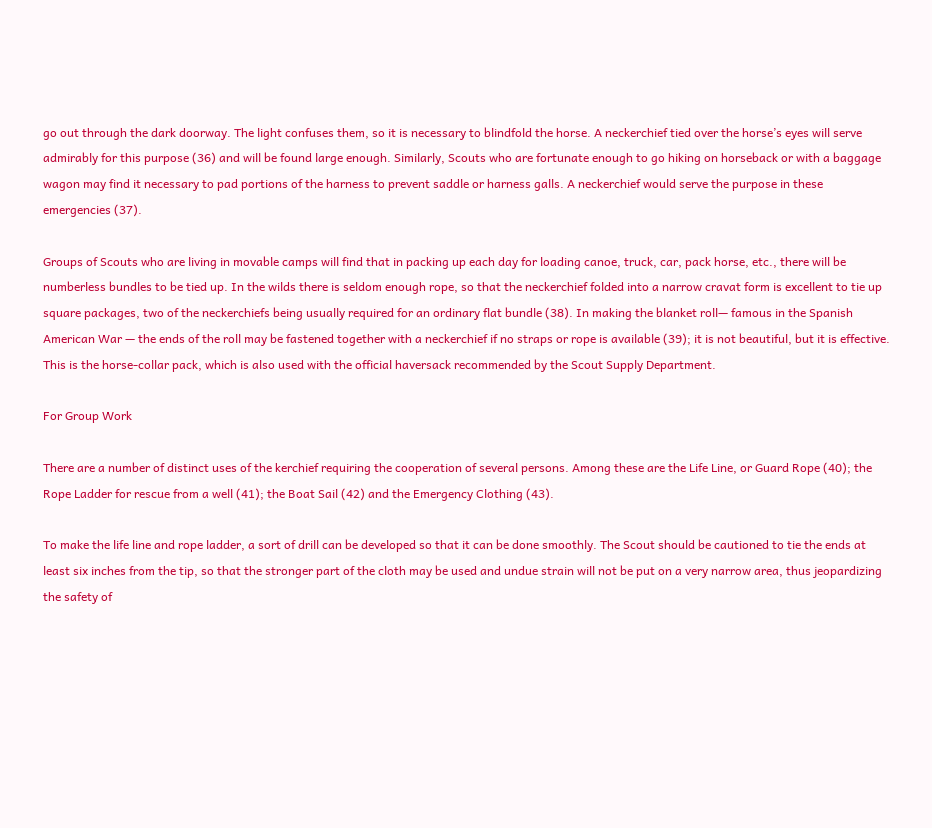go out through the dark doorway. The light confuses them, so it is necessary to blindfold the horse. A neckerchief tied over the horse’s eyes will serve admirably for this purpose (36) and will be found large enough. Similarly, Scouts who are fortunate enough to go hiking on horseback or with a baggage wagon may find it necessary to pad portions of the harness to prevent saddle or harness galls. A neckerchief would serve the purpose in these emergencies (37).

Groups of Scouts who are living in movable camps will find that in packing up each day for loading canoe, truck, car, pack horse, etc., there will be numberless bundles to be tied up. In the wilds there is seldom enough rope, so that the neckerchief folded into a narrow cravat form is excellent to tie up square packages, two of the neckerchiefs being usually required for an ordinary flat bundle (38). In making the blanket roll— famous in the Spanish American War — the ends of the roll may be fastened together with a neckerchief if no straps or rope is available (39); it is not beautiful, but it is effective. This is the horse-collar pack, which is also used with the official haversack recommended by the Scout Supply Department.

For Group Work

There are a number of distinct uses of the kerchief requiring the cooperation of several persons. Among these are the Life Line, or Guard Rope (40); the Rope Ladder for rescue from a well (41); the Boat Sail (42) and the Emergency Clothing (43).

To make the life line and rope ladder, a sort of drill can be developed so that it can be done smoothly. The Scout should be cautioned to tie the ends at least six inches from the tip, so that the stronger part of the cloth may be used and undue strain will not be put on a very narrow area, thus jeopardizing the safety of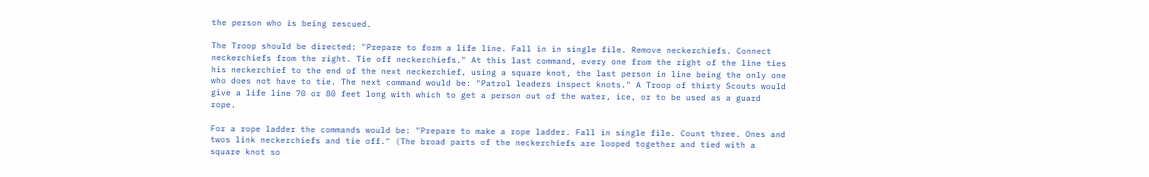the person who is being rescued.

The Troop should be directed: "Prepare to form a life line. Fall in in single file. Remove neckerchiefs. Connect neckerchiefs from the right. Tie off neckerchiefs." At this last command, every one from the right of the line ties his neckerchief to the end of the next neckerchief, using a square knot, the last person in line being the only one who does not have to tie. The next command would be: "Patrol leaders inspect knots." A Troop of thirty Scouts would give a life line 70 or 80 feet long with which to get a person out of the water, ice, or to be used as a guard rope.

For a rope ladder the commands would be: "Prepare to make a rope ladder. Fall in single file. Count three. Ones and twos link neckerchiefs and tie off." (The broad parts of the neckerchiefs are looped together and tied with a square knot so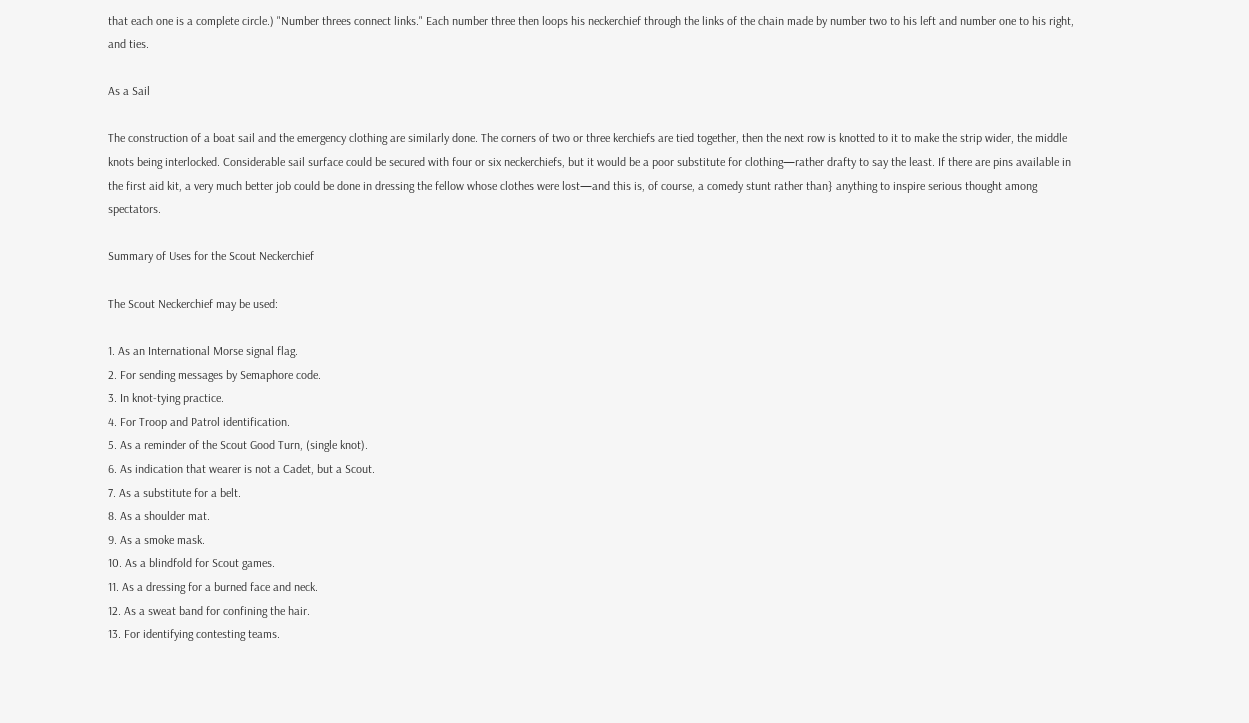that each one is a complete circle.) "Number threes connect links." Each number three then loops his neckerchief through the links of the chain made by number two to his left and number one to his right, and ties.

As a Sail

The construction of a boat sail and the emergency clothing are similarly done. The corners of two or three kerchiefs are tied together, then the next row is knotted to it to make the strip wider, the middle knots being interlocked. Considerable sail surface could be secured with four or six neckerchiefs, but it would be a poor substitute for clothing—rather drafty to say the least. If there are pins available in the first aid kit, a very much better job could be done in dressing the fellow whose clothes were lost—and this is, of course, a comedy stunt rather than} anything to inspire serious thought among spectators.

Summary of Uses for the Scout Neckerchief

The Scout Neckerchief may be used:

1. As an International Morse signal flag.
2. For sending messages by Semaphore code.
3. In knot-tying practice.
4. For Troop and Patrol identification.
5. As a reminder of the Scout Good Turn, (single knot).
6. As indication that wearer is not a Cadet, but a Scout.
7. As a substitute for a belt.
8. As a shoulder mat.
9. As a smoke mask.
10. As a blindfold for Scout games.
11. As a dressing for a burned face and neck.
12. As a sweat band for confining the hair.
13. For identifying contesting teams.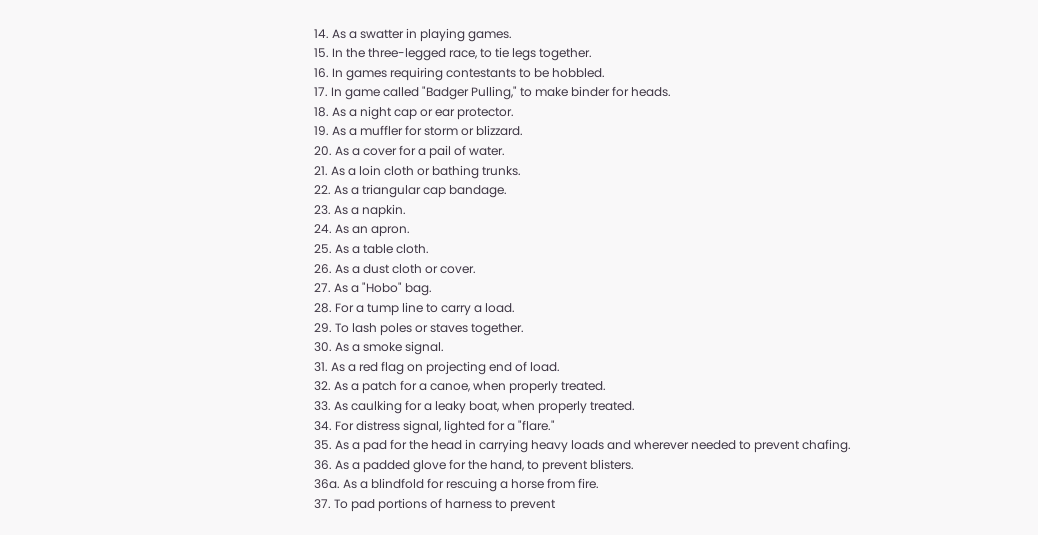14. As a swatter in playing games.
15. In the three-legged race, to tie legs together.
16. In games requiring contestants to be hobbled.
17. In game called "Badger Pulling," to make binder for heads.
18. As a night cap or ear protector.
19. As a muffler for storm or blizzard.
20. As a cover for a pail of water.
21. As a loin cloth or bathing trunks.
22. As a triangular cap bandage.
23. As a napkin.
24. As an apron.
25. As a table cloth.
26. As a dust cloth or cover.
27. As a "Hobo" bag.
28. For a tump line to carry a load.
29. To lash poles or staves together.
30. As a smoke signal.
31. As a red flag on projecting end of load.
32. As a patch for a canoe, when properly treated.
33. As caulking for a leaky boat, when properly treated.
34. For distress signal, lighted for a "flare."
35. As a pad for the head in carrying heavy loads and wherever needed to prevent chafing.
36. As a padded glove for the hand, to prevent blisters.
36a. As a blindfold for rescuing a horse from fire.
37. To pad portions of harness to prevent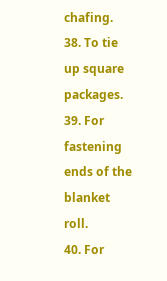chafing.
38. To tie up square packages.
39. For fastening ends of the blanket roll.
40. For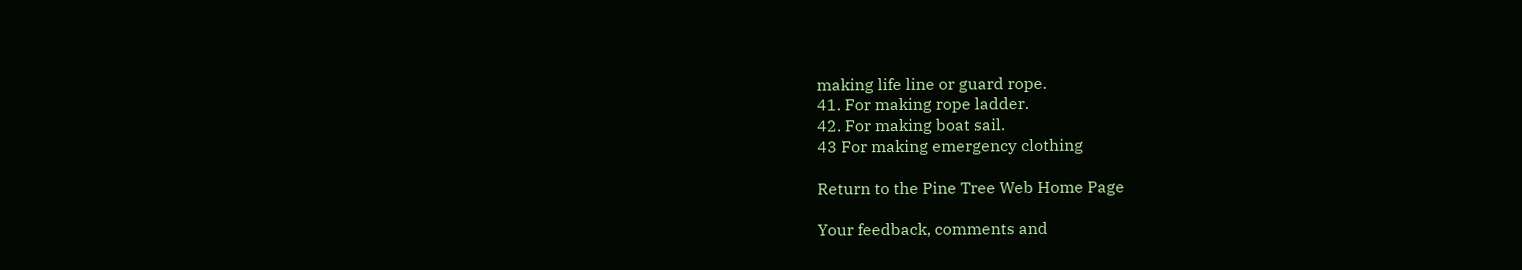making life line or guard rope.
41. For making rope ladder.
42. For making boat sail.
43 For making emergency clothing

Return to the Pine Tree Web Home Page

Your feedback, comments and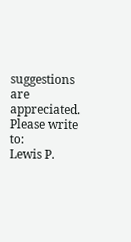suggestions are appreciated.
Please write to:
Lewis P.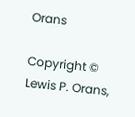Orans

Copyright © Lewis P. Orans,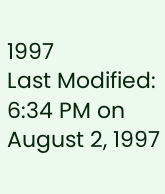1997
Last Modified: 6:34 PM on August 2, 1997